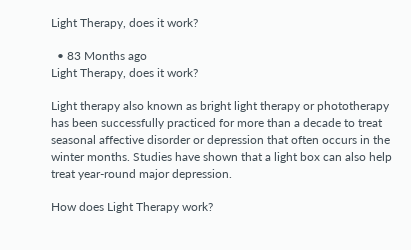Light Therapy, does it work?

  • 83 Months ago
Light Therapy, does it work?

Light therapy also known as bright light therapy or phototherapy has been successfully practiced for more than a decade to treat seasonal affective disorder or depression that often occurs in the winter months. Studies have shown that a light box can also help treat year-round major depression.

How does Light Therapy work?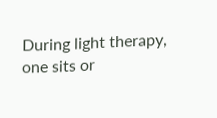During light therapy, one sits or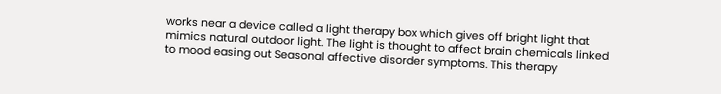works near a device called a light therapy box which gives off bright light that mimics natural outdoor light. The light is thought to affect brain chemicals linked to mood easing out Seasonal affective disorder symptoms. This therapy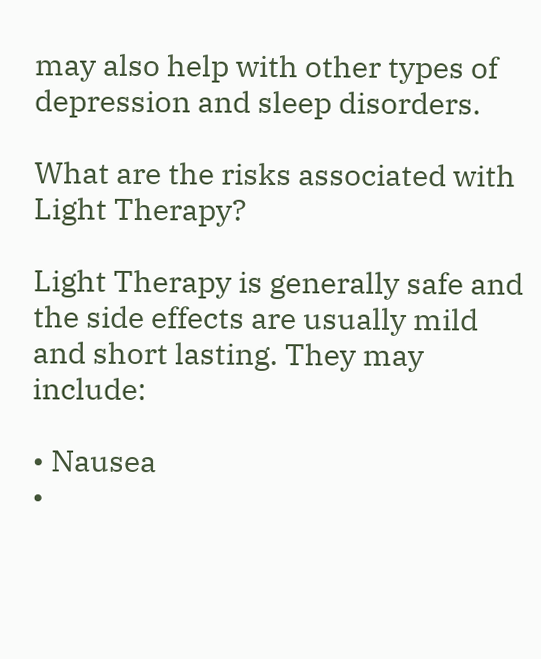may also help with other types of depression and sleep disorders.

What are the risks associated with Light Therapy?

Light Therapy is generally safe and the side effects are usually mild and short lasting. They may include:

• Nausea
•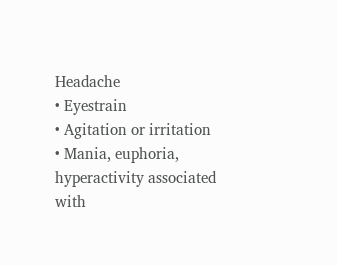Headache
• Eyestrain
• Agitation or irritation
• Mania, euphoria, hyperactivity associated with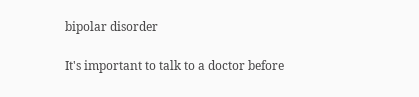bipolar disorder

It's important to talk to a doctor before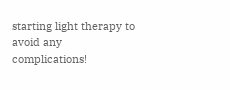starting light therapy to avoid any complications!